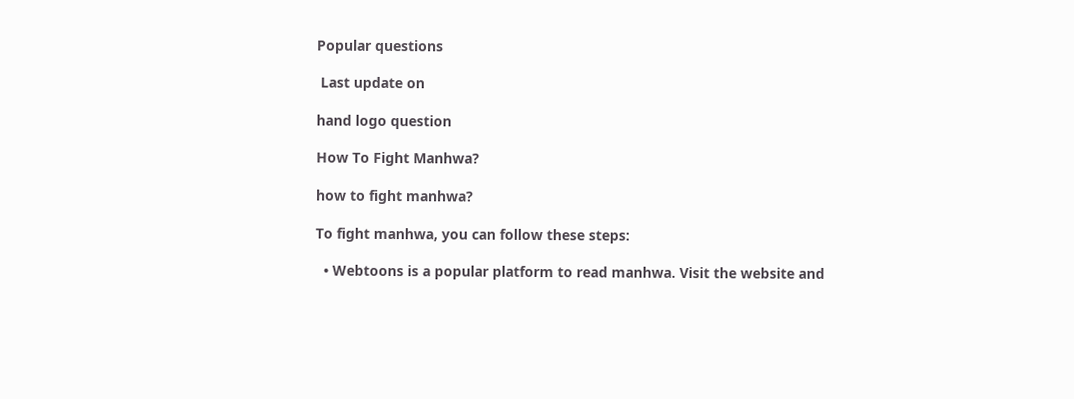Popular questions

 Last update on

hand logo question

How To Fight Manhwa?

how to fight manhwa?

To fight manhwa, you can follow these steps:

  • Webtoons is a popular platform to read manhwa. Visit the website and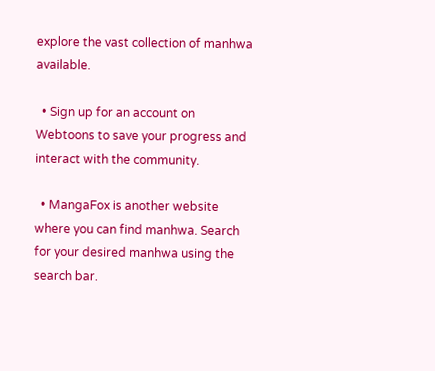explore the vast collection of manhwa available.

  • Sign up for an account on Webtoons to save your progress and interact with the community.

  • MangaFox is another website where you can find manhwa. Search for your desired manhwa using the search bar.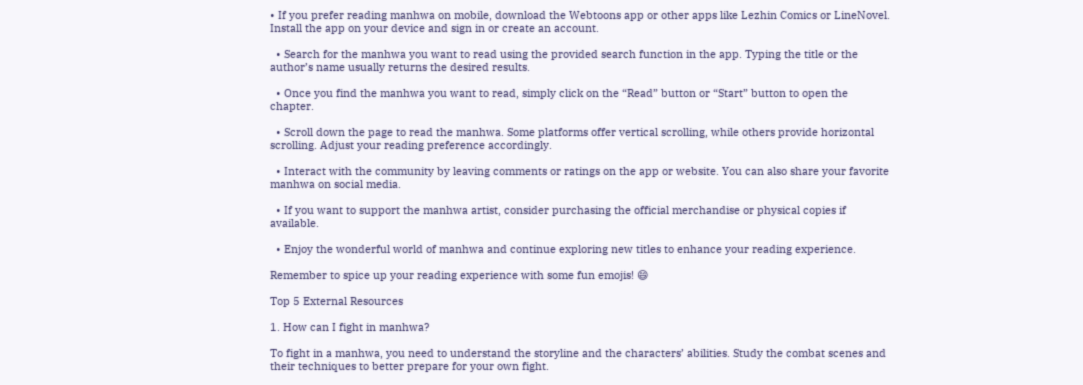• If you prefer reading manhwa on mobile, download the Webtoons app or other apps like Lezhin Comics or LineNovel. Install the app on your device and sign in or create an account.

  • Search for the manhwa you want to read using the provided search function in the app. Typing the title or the author’s name usually returns the desired results.

  • Once you find the manhwa you want to read, simply click on the “Read” button or “Start” button to open the chapter.

  • Scroll down the page to read the manhwa. Some platforms offer vertical scrolling, while others provide horizontal scrolling. Adjust your reading preference accordingly.

  • Interact with the community by leaving comments or ratings on the app or website. You can also share your favorite manhwa on social media.

  • If you want to support the manhwa artist, consider purchasing the official merchandise or physical copies if available.

  • Enjoy the wonderful world of manhwa and continue exploring new titles to enhance your reading experience.

Remember to spice up your reading experience with some fun emojis! 😄

Top 5 External Resources

1. How can I fight in manhwa?

To fight in a manhwa, you need to understand the storyline and the characters’ abilities. Study the combat scenes and their techniques to better prepare for your own fight.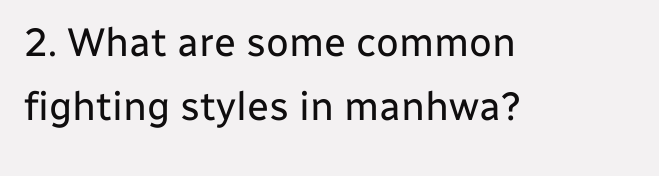2. What are some common fighting styles in manhwa?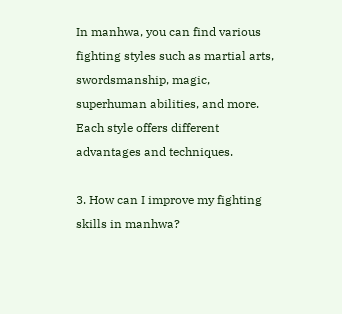In manhwa, you can find various fighting styles such as martial arts, swordsmanship, magic, superhuman abilities, and more. Each style offers different advantages and techniques.

3. How can I improve my fighting skills in manhwa?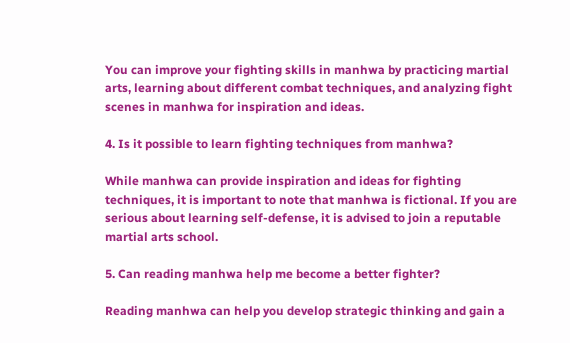You can improve your fighting skills in manhwa by practicing martial arts, learning about different combat techniques, and analyzing fight scenes in manhwa for inspiration and ideas.

4. Is it possible to learn fighting techniques from manhwa?

While manhwa can provide inspiration and ideas for fighting techniques, it is important to note that manhwa is fictional. If you are serious about learning self-defense, it is advised to join a reputable martial arts school.

5. Can reading manhwa help me become a better fighter?

Reading manhwa can help you develop strategic thinking and gain a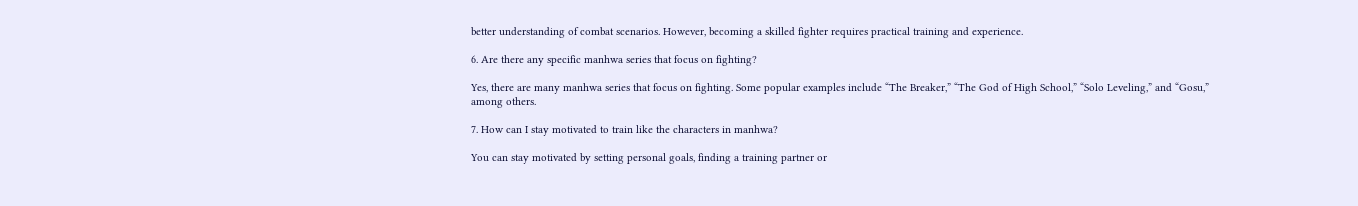better understanding of combat scenarios. However, becoming a skilled fighter requires practical training and experience.

6. Are there any specific manhwa series that focus on fighting?

Yes, there are many manhwa series that focus on fighting. Some popular examples include “The Breaker,” “The God of High School,” “Solo Leveling,” and “Gosu,” among others.

7. How can I stay motivated to train like the characters in manhwa?

You can stay motivated by setting personal goals, finding a training partner or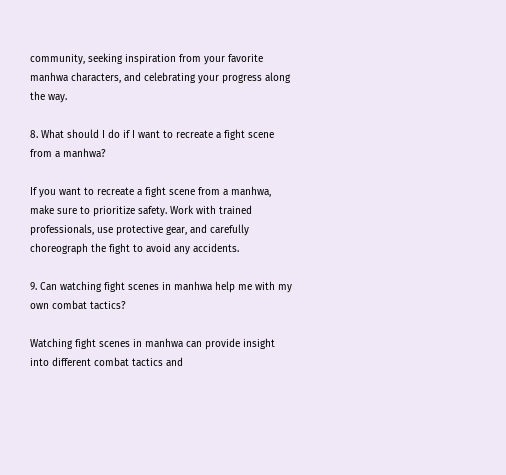community, seeking inspiration from your favorite manhwa characters, and celebrating your progress along the way.

8. What should I do if I want to recreate a fight scene from a manhwa?

If you want to recreate a fight scene from a manhwa, make sure to prioritize safety. Work with trained professionals, use protective gear, and carefully choreograph the fight to avoid any accidents.

9. Can watching fight scenes in manhwa help me with my own combat tactics?

Watching fight scenes in manhwa can provide insight into different combat tactics and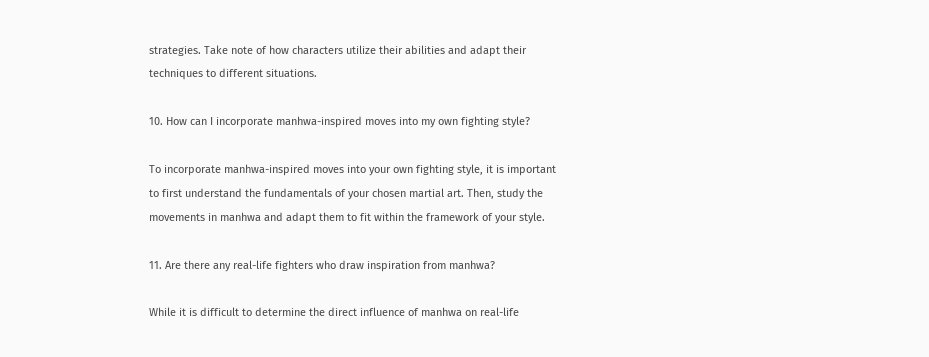strategies. Take note of how characters utilize their abilities and adapt their techniques to different situations.

10. How can I incorporate manhwa-inspired moves into my own fighting style?

To incorporate manhwa-inspired moves into your own fighting style, it is important to first understand the fundamentals of your chosen martial art. Then, study the movements in manhwa and adapt them to fit within the framework of your style.

11. Are there any real-life fighters who draw inspiration from manhwa?

While it is difficult to determine the direct influence of manhwa on real-life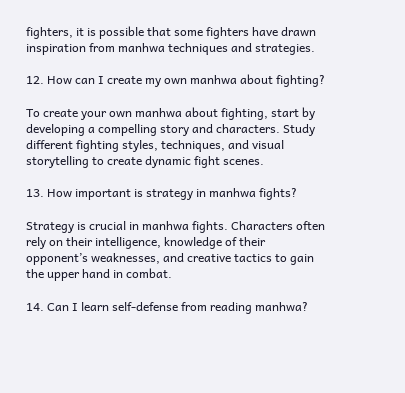fighters, it is possible that some fighters have drawn inspiration from manhwa techniques and strategies.

12. How can I create my own manhwa about fighting?

To create your own manhwa about fighting, start by developing a compelling story and characters. Study different fighting styles, techniques, and visual storytelling to create dynamic fight scenes.

13. How important is strategy in manhwa fights?

Strategy is crucial in manhwa fights. Characters often rely on their intelligence, knowledge of their opponent’s weaknesses, and creative tactics to gain the upper hand in combat.

14. Can I learn self-defense from reading manhwa?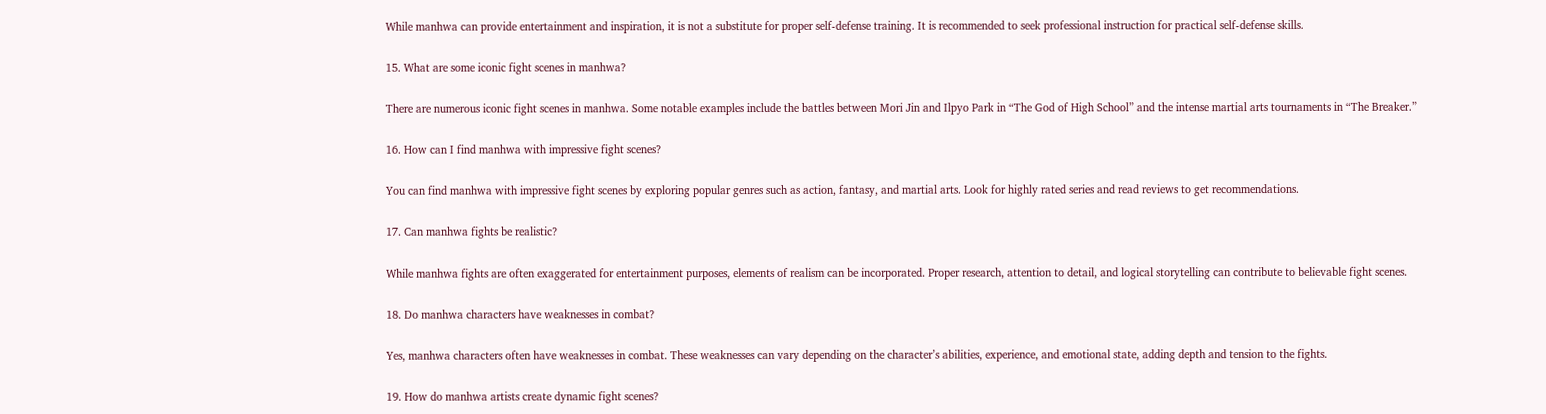While manhwa can provide entertainment and inspiration, it is not a substitute for proper self-defense training. It is recommended to seek professional instruction for practical self-defense skills.

15. What are some iconic fight scenes in manhwa?

There are numerous iconic fight scenes in manhwa. Some notable examples include the battles between Mori Jin and Ilpyo Park in “The God of High School” and the intense martial arts tournaments in “The Breaker.”

16. How can I find manhwa with impressive fight scenes?

You can find manhwa with impressive fight scenes by exploring popular genres such as action, fantasy, and martial arts. Look for highly rated series and read reviews to get recommendations.

17. Can manhwa fights be realistic?

While manhwa fights are often exaggerated for entertainment purposes, elements of realism can be incorporated. Proper research, attention to detail, and logical storytelling can contribute to believable fight scenes.

18. Do manhwa characters have weaknesses in combat?

Yes, manhwa characters often have weaknesses in combat. These weaknesses can vary depending on the character’s abilities, experience, and emotional state, adding depth and tension to the fights.

19. How do manhwa artists create dynamic fight scenes?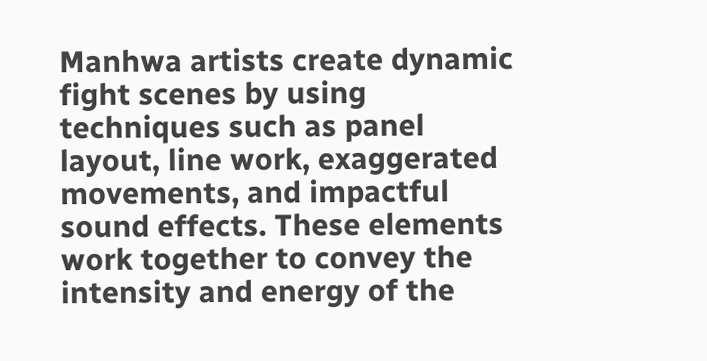Manhwa artists create dynamic fight scenes by using techniques such as panel layout, line work, exaggerated movements, and impactful sound effects. These elements work together to convey the intensity and energy of the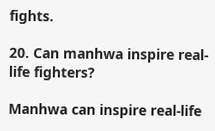fights.

20. Can manhwa inspire real-life fighters?

Manhwa can inspire real-life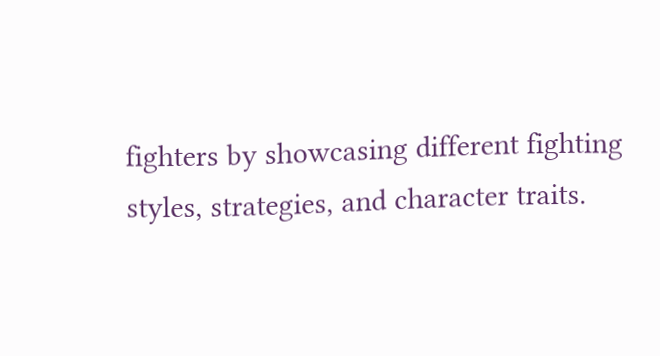fighters by showcasing different fighting styles, strategies, and character traits.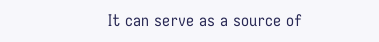It can serve as a source of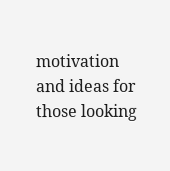motivation and ideas for those looking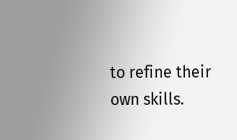to refine their own skills.